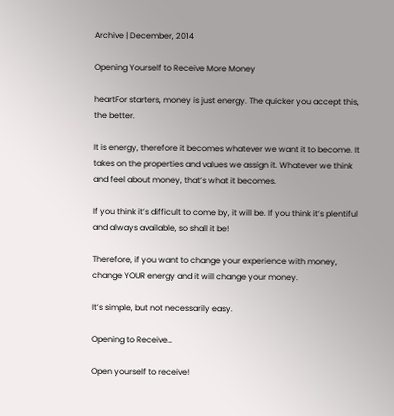Archive | December, 2014

Opening Yourself to Receive More Money

heartFor starters, money is just energy. The quicker you accept this, the better.

It is energy, therefore it becomes whatever we want it to become. It takes on the properties and values we assign it. Whatever we think and feel about money, that’s what it becomes.

If you think it’s difficult to come by, it will be. If you think it’s plentiful and always available, so shall it be!

Therefore, if you want to change your experience with money, change YOUR energy and it will change your money.

It’s simple, but not necessarily easy.

Opening to Receive…

Open yourself to receive!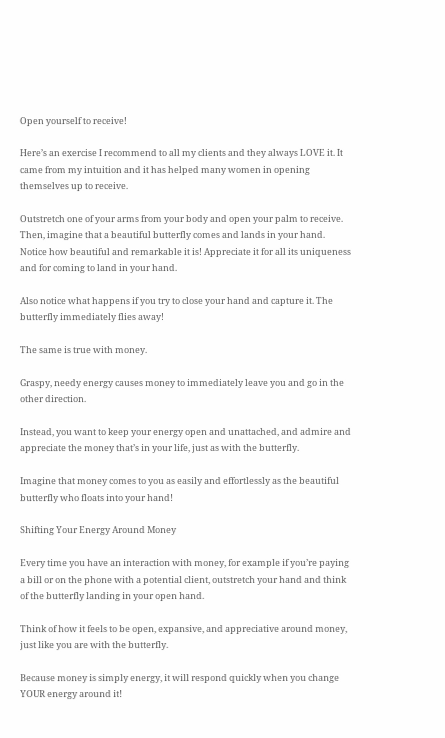Open yourself to receive!

Here’s an exercise I recommend to all my clients and they always LOVE it. It came from my intuition and it has helped many women in opening themselves up to receive.

Outstretch one of your arms from your body and open your palm to receive. Then, imagine that a beautiful butterfly comes and lands in your hand. Notice how beautiful and remarkable it is! Appreciate it for all its uniqueness and for coming to land in your hand.

Also notice what happens if you try to close your hand and capture it. The butterfly immediately flies away!

The same is true with money.

Graspy, needy energy causes money to immediately leave you and go in the other direction.

Instead, you want to keep your energy open and unattached, and admire and appreciate the money that’s in your life, just as with the butterfly.

Imagine that money comes to you as easily and effortlessly as the beautiful butterfly who floats into your hand!

Shifting Your Energy Around Money

Every time you have an interaction with money, for example if you’re paying a bill or on the phone with a potential client, outstretch your hand and think of the butterfly landing in your open hand.

Think of how it feels to be open, expansive, and appreciative around money, just like you are with the butterfly.

Because money is simply energy, it will respond quickly when you change YOUR energy around it!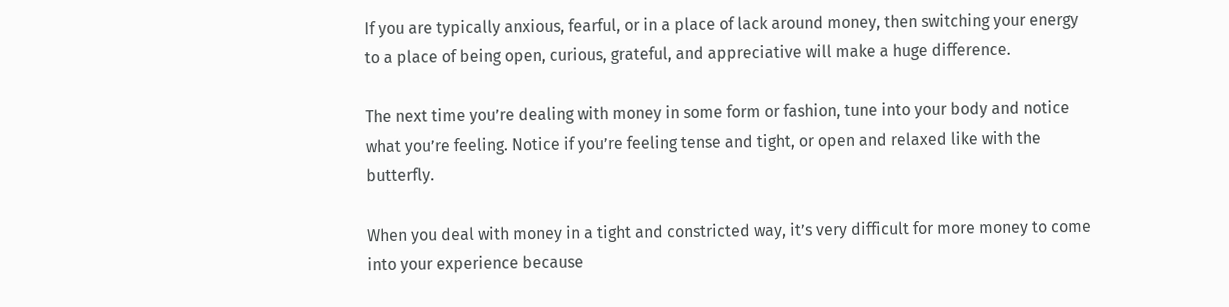If you are typically anxious, fearful, or in a place of lack around money, then switching your energy to a place of being open, curious, grateful, and appreciative will make a huge difference.

The next time you’re dealing with money in some form or fashion, tune into your body and notice what you’re feeling. Notice if you’re feeling tense and tight, or open and relaxed like with the butterfly.

When you deal with money in a tight and constricted way, it’s very difficult for more money to come into your experience because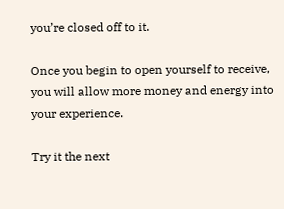you’re closed off to it.

Once you begin to open yourself to receive, you will allow more money and energy into your experience.

Try it the next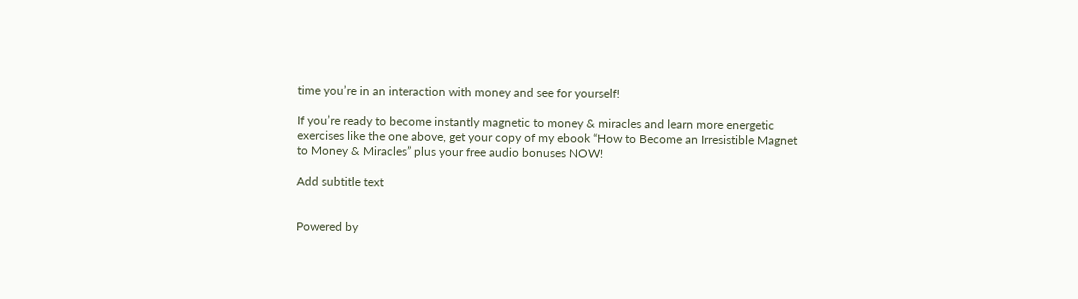time you’re in an interaction with money and see for yourself!

If you’re ready to become instantly magnetic to money & miracles and learn more energetic exercises like the one above, get your copy of my ebook “How to Become an Irresistible Magnet to Money & Miracles” plus your free audio bonuses NOW!

Add subtitle text


Powered by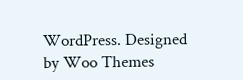WordPress. Designed by Woo Themes